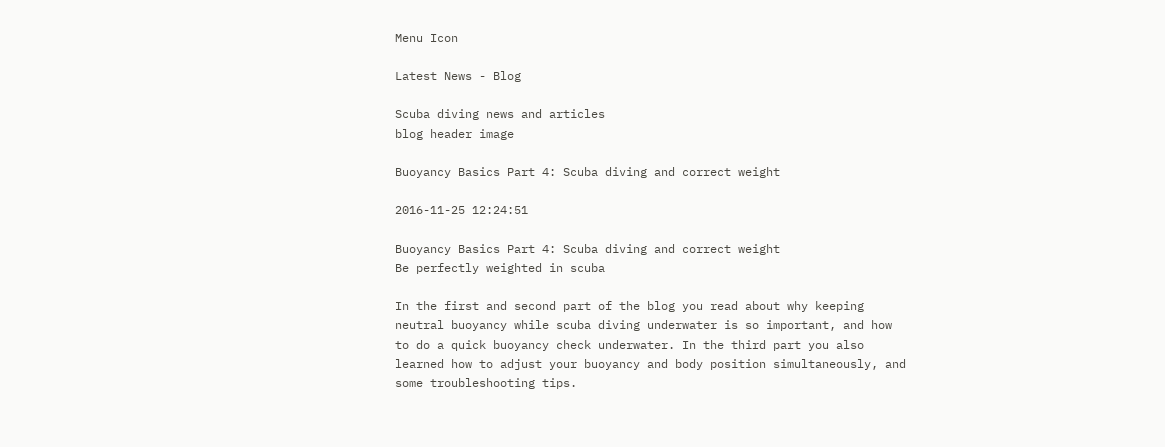Menu Icon

Latest News - Blog

Scuba diving news and articles
blog header image

Buoyancy Basics Part 4: Scuba diving and correct weight

2016-11-25 12:24:51

Buoyancy Basics Part 4: Scuba diving and correct weight
Be perfectly weighted in scuba

In the first and second part of the blog you read about why keeping neutral buoyancy while scuba diving underwater is so important, and how to do a quick buoyancy check underwater. In the third part you also learned how to adjust your buoyancy and body position simultaneously, and some troubleshooting tips.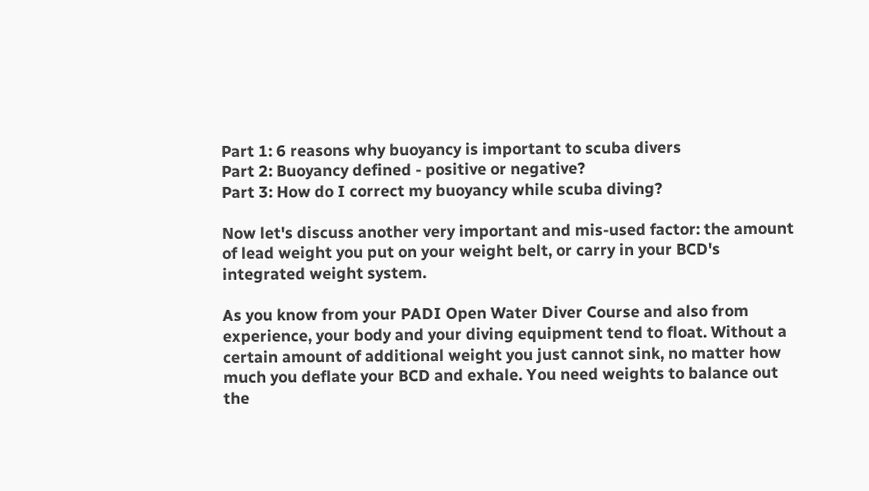Part 1: 6 reasons why buoyancy is important to scuba divers
Part 2: Buoyancy defined - positive or negative?
Part 3: How do I correct my buoyancy while scuba diving?

Now let's discuss another very important and mis-used factor: the amount of lead weight you put on your weight belt, or carry in your BCD's integrated weight system.

As you know from your PADI Open Water Diver Course and also from experience, your body and your diving equipment tend to float. Without a certain amount of additional weight you just cannot sink, no matter how much you deflate your BCD and exhale. You need weights to balance out the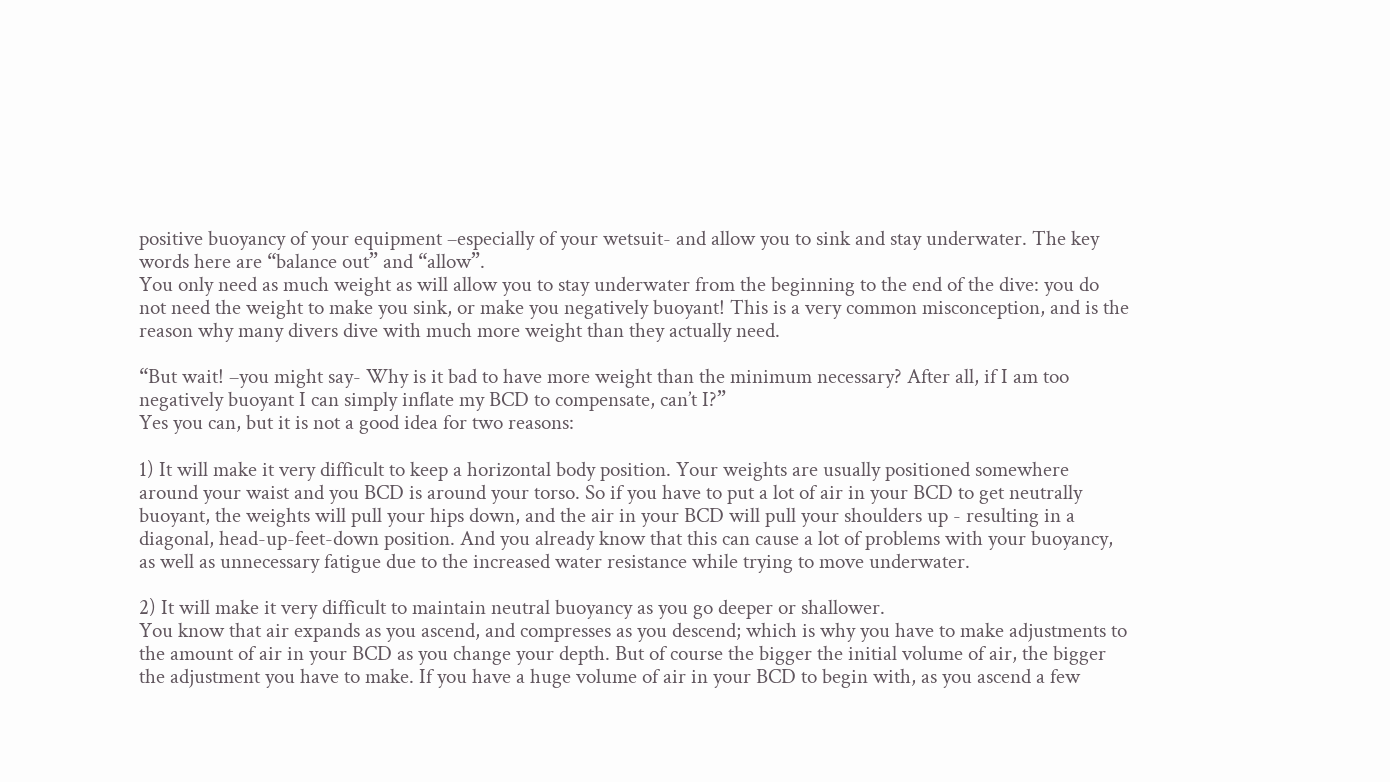positive buoyancy of your equipment –especially of your wetsuit- and allow you to sink and stay underwater. The key words here are “balance out” and “allow”.
You only need as much weight as will allow you to stay underwater from the beginning to the end of the dive: you do not need the weight to make you sink, or make you negatively buoyant! This is a very common misconception, and is the reason why many divers dive with much more weight than they actually need.

“But wait! –you might say- Why is it bad to have more weight than the minimum necessary? After all, if I am too negatively buoyant I can simply inflate my BCD to compensate, can’t I?”
Yes you can, but it is not a good idea for two reasons:

1) It will make it very difficult to keep a horizontal body position. Your weights are usually positioned somewhere around your waist and you BCD is around your torso. So if you have to put a lot of air in your BCD to get neutrally buoyant, the weights will pull your hips down, and the air in your BCD will pull your shoulders up - resulting in a diagonal, head-up-feet-down position. And you already know that this can cause a lot of problems with your buoyancy, as well as unnecessary fatigue due to the increased water resistance while trying to move underwater.

2) It will make it very difficult to maintain neutral buoyancy as you go deeper or shallower.
You know that air expands as you ascend, and compresses as you descend; which is why you have to make adjustments to the amount of air in your BCD as you change your depth. But of course the bigger the initial volume of air, the bigger the adjustment you have to make. If you have a huge volume of air in your BCD to begin with, as you ascend a few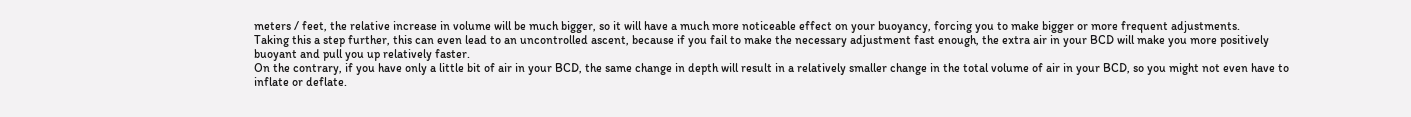meters / feet, the relative increase in volume will be much bigger, so it will have a much more noticeable effect on your buoyancy, forcing you to make bigger or more frequent adjustments.
Taking this a step further, this can even lead to an uncontrolled ascent, because if you fail to make the necessary adjustment fast enough, the extra air in your BCD will make you more positively buoyant and pull you up relatively faster.
On the contrary, if you have only a little bit of air in your BCD, the same change in depth will result in a relatively smaller change in the total volume of air in your BCD, so you might not even have to inflate or deflate.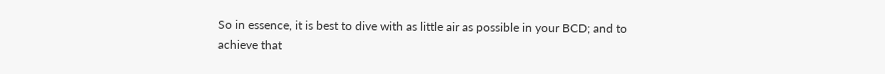So in essence, it is best to dive with as little air as possible in your BCD; and to achieve that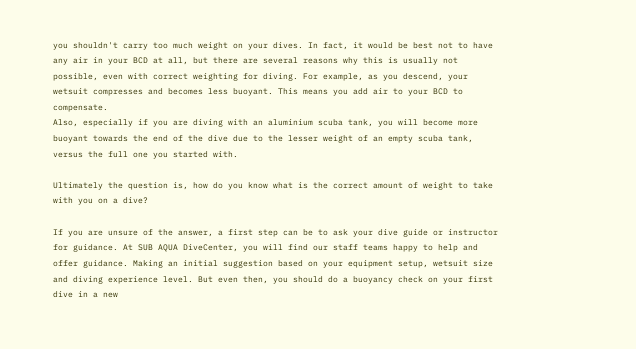you shouldn't carry too much weight on your dives. In fact, it would be best not to have any air in your BCD at all, but there are several reasons why this is usually not possible, even with correct weighting for diving. For example, as you descend, your wetsuit compresses and becomes less buoyant. This means you add air to your BCD to compensate.
Also, especially if you are diving with an aluminium scuba tank, you will become more buoyant towards the end of the dive due to the lesser weight of an empty scuba tank, versus the full one you started with.

Ultimately the question is, how do you know what is the correct amount of weight to take with you on a dive?

If you are unsure of the answer, a first step can be to ask your dive guide or instructor for guidance. At SUB AQUA DiveCenter, you will find our staff teams happy to help and offer guidance. Making an initial suggestion based on your equipment setup, wetsuit size and diving experience level. But even then, you should do a buoyancy check on your first dive in a new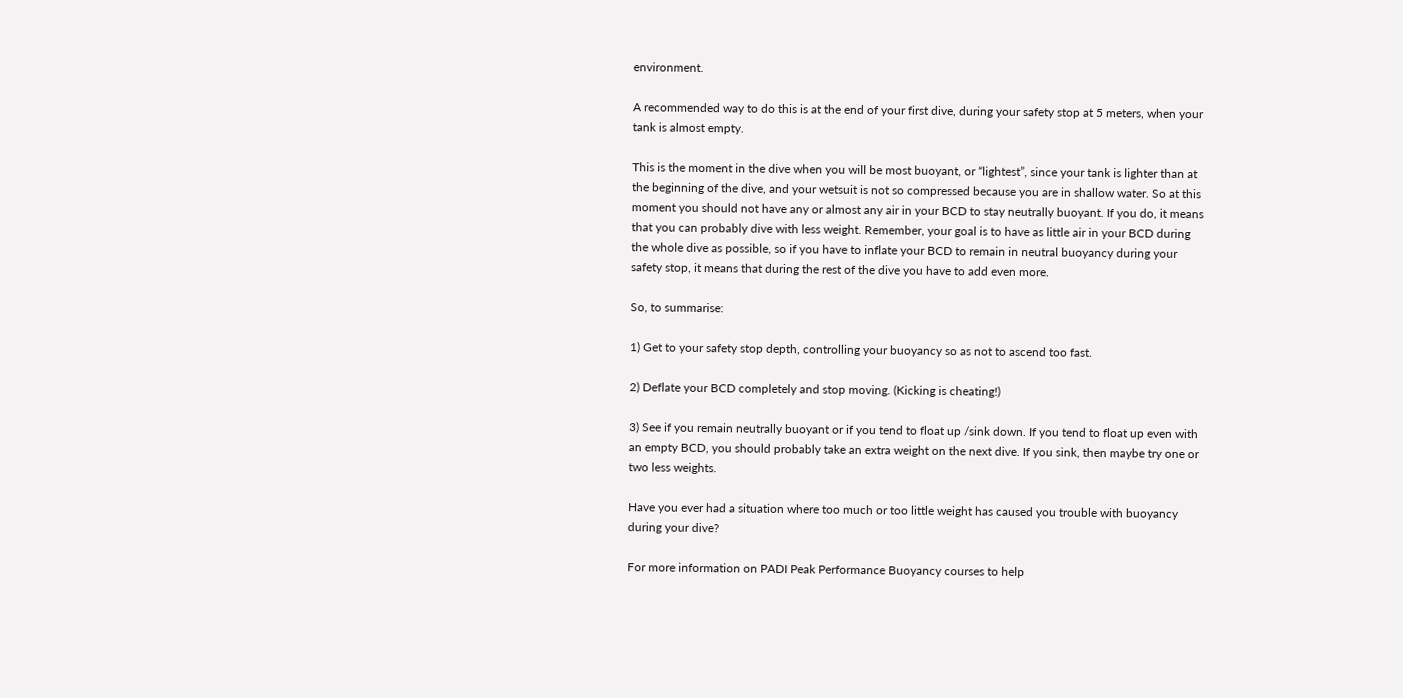environment.

A recommended way to do this is at the end of your first dive, during your safety stop at 5 meters, when your tank is almost empty.

This is the moment in the dive when you will be most buoyant, or “lightest”, since your tank is lighter than at the beginning of the dive, and your wetsuit is not so compressed because you are in shallow water. So at this moment you should not have any or almost any air in your BCD to stay neutrally buoyant. If you do, it means that you can probably dive with less weight. Remember, your goal is to have as little air in your BCD during the whole dive as possible, so if you have to inflate your BCD to remain in neutral buoyancy during your safety stop, it means that during the rest of the dive you have to add even more.

So, to summarise:

1) Get to your safety stop depth, controlling your buoyancy so as not to ascend too fast.

2) Deflate your BCD completely and stop moving. (Kicking is cheating!)

3) See if you remain neutrally buoyant or if you tend to float up /sink down. If you tend to float up even with an empty BCD, you should probably take an extra weight on the next dive. If you sink, then maybe try one or two less weights.

Have you ever had a situation where too much or too little weight has caused you trouble with buoyancy during your dive?

For more information on PADI Peak Performance Buoyancy courses to help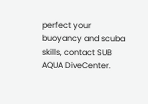perfect your buoyancy and scuba skills, contact SUB AQUA DiveCenter.